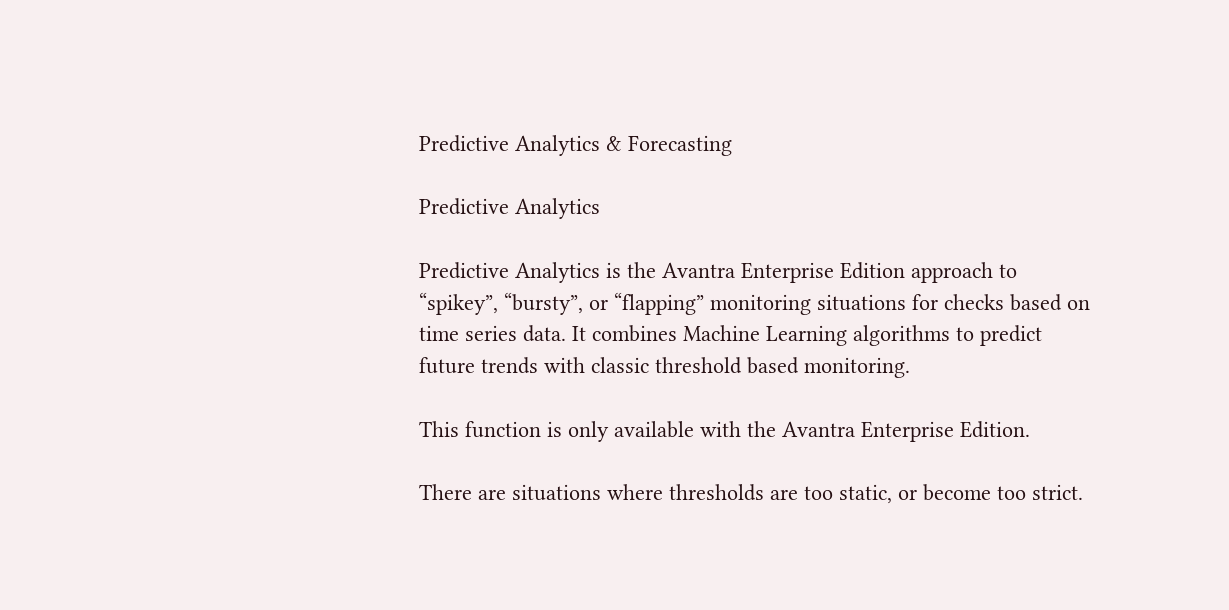Predictive Analytics & Forecasting

Predictive Analytics

Predictive Analytics is the Avantra Enterprise Edition approach to “spikey”, “bursty”, or “flapping” monitoring situations for checks based on time series data. It combines Machine Learning algorithms to predict future trends with classic threshold based monitoring.

This function is only available with the Avantra Enterprise Edition.

There are situations where thresholds are too static, or become too strict.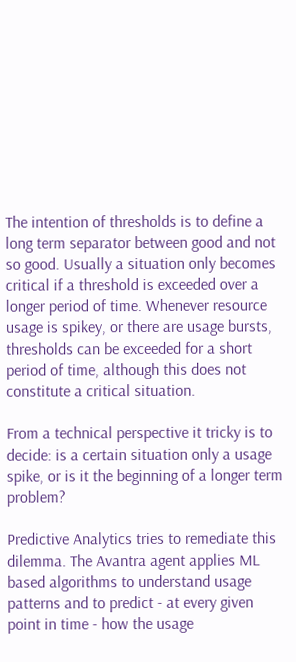The intention of thresholds is to define a long term separator between good and not so good. Usually a situation only becomes critical if a threshold is exceeded over a longer period of time. Whenever resource usage is spikey, or there are usage bursts, thresholds can be exceeded for a short period of time, although this does not constitute a critical situation.

From a technical perspective it tricky is to decide: is a certain situation only a usage spike, or is it the beginning of a longer term problem?

Predictive Analytics tries to remediate this dilemma. The Avantra agent applies ML based algorithms to understand usage patterns and to predict - at every given point in time - how the usage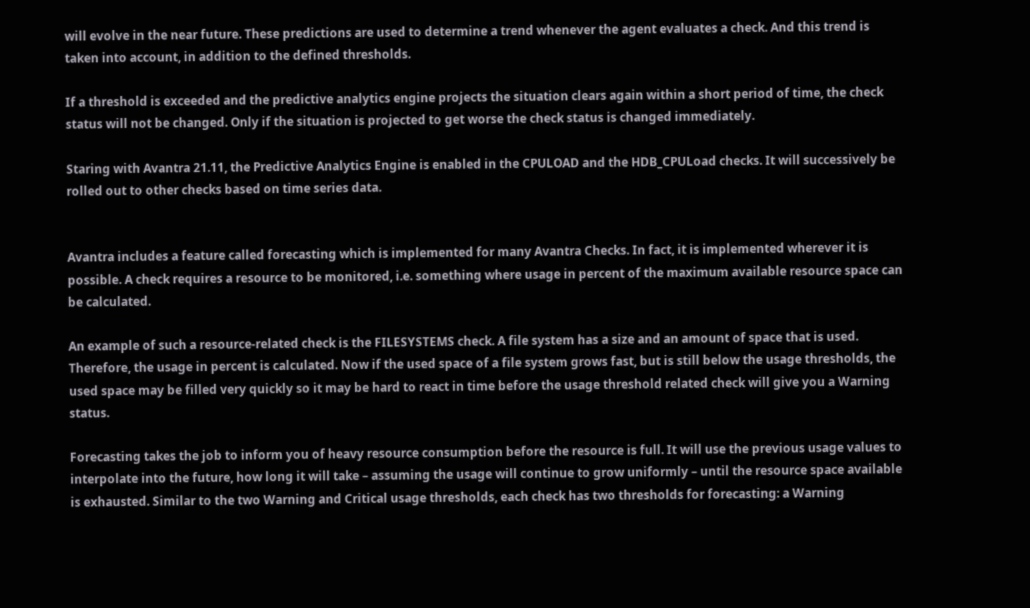will evolve in the near future. These predictions are used to determine a trend whenever the agent evaluates a check. And this trend is taken into account, in addition to the defined thresholds.

If a threshold is exceeded and the predictive analytics engine projects the situation clears again within a short period of time, the check status will not be changed. Only if the situation is projected to get worse the check status is changed immediately.

Staring with Avantra 21.11, the Predictive Analytics Engine is enabled in the CPULOAD and the HDB_CPULoad checks. It will successively be rolled out to other checks based on time series data.


Avantra includes a feature called forecasting which is implemented for many Avantra Checks. In fact, it is implemented wherever it is possible. A check requires a resource to be monitored, i.e. something where usage in percent of the maximum available resource space can be calculated.

An example of such a resource-related check is the FILESYSTEMS check. A file system has a size and an amount of space that is used. Therefore, the usage in percent is calculated. Now if the used space of a file system grows fast, but is still below the usage thresholds, the used space may be filled very quickly so it may be hard to react in time before the usage threshold related check will give you a Warning status.

Forecasting takes the job to inform you of heavy resource consumption before the resource is full. It will use the previous usage values to interpolate into the future, how long it will take – assuming the usage will continue to grow uniformly – until the resource space available is exhausted. Similar to the two Warning and Critical usage thresholds, each check has two thresholds for forecasting: a Warning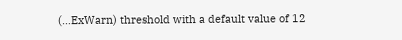(…ExWarn) threshold with a default value of 12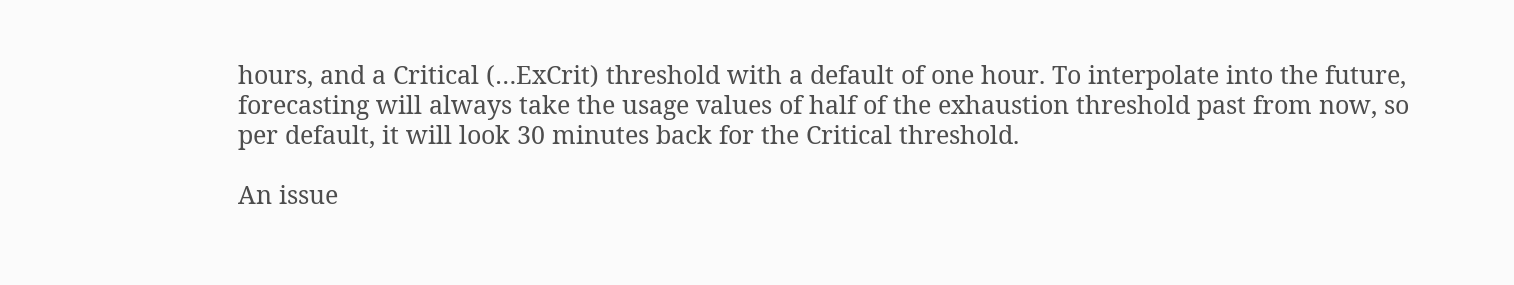hours, and a Critical (…ExCrit) threshold with a default of one hour. To interpolate into the future, forecasting will always take the usage values of half of the exhaustion threshold past from now, so per default, it will look 30 minutes back for the Critical threshold.

An issue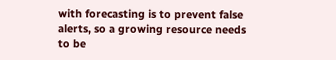with forecasting is to prevent false alerts, so a growing resource needs to be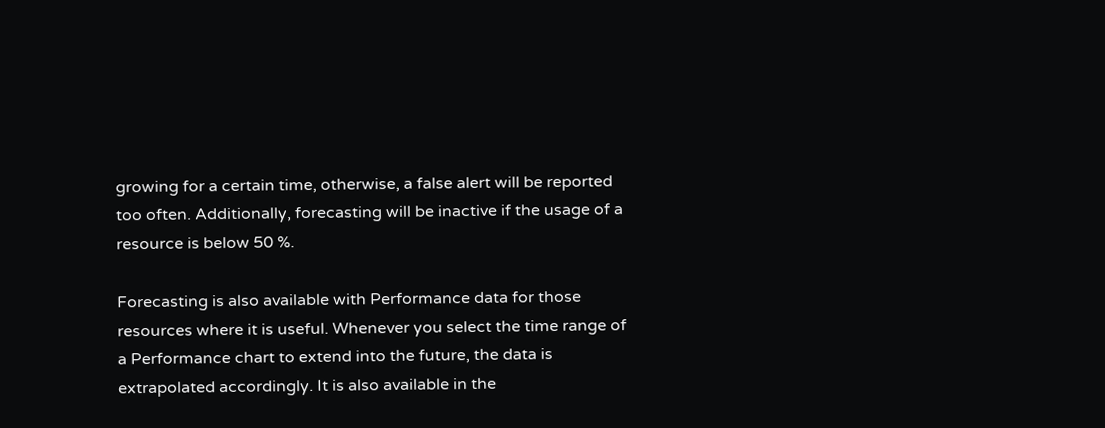growing for a certain time, otherwise, a false alert will be reported too often. Additionally, forecasting will be inactive if the usage of a resource is below 50 %.

Forecasting is also available with Performance data for those resources where it is useful. Whenever you select the time range of a Performance chart to extend into the future, the data is extrapolated accordingly. It is also available in the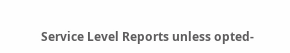Service Level Reports unless opted-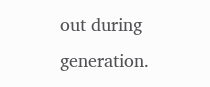out during generation.